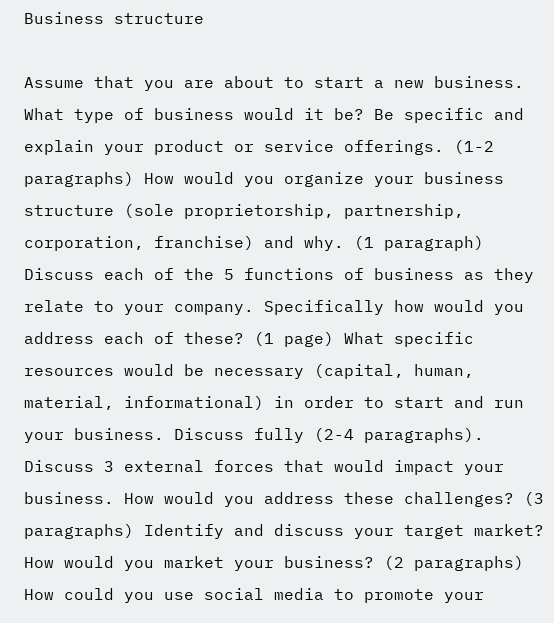Business structure

Assume that you are about to start a new business. What type of business would it be? Be specific and explain your product or service offerings. (1-2 paragraphs) How would you organize your business structure (sole proprietorship, partnership, corporation, franchise) and why. (1 paragraph) Discuss each of the 5 functions of business as they relate to your company. Specifically how would you address each of these? (1 page) What specific resources would be necessary (capital, human, material, informational) in order to start and run your business. Discuss fully (2-4 paragraphs). Discuss 3 external forces that would impact your business. How would you address these challenges? (3 paragraphs) Identify and discuss your target market? How would you market your business? (2 paragraphs) How could you use social media to promote your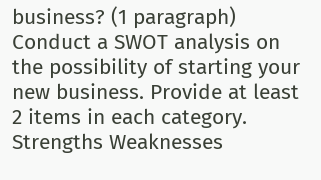business? (1 paragraph) Conduct a SWOT analysis on the possibility of starting your new business. Provide at least 2 items in each category. Strengths Weaknesses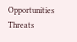Opportunities Threats